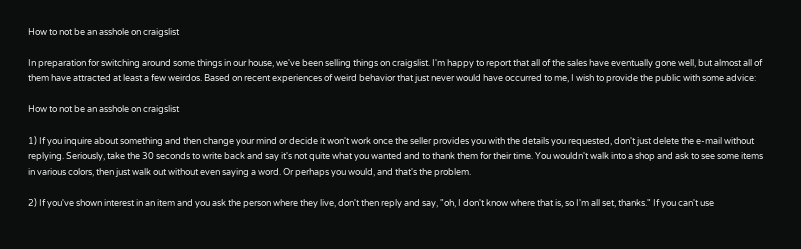How to not be an asshole on craigslist

In preparation for switching around some things in our house, we've been selling things on craigslist. I'm happy to report that all of the sales have eventually gone well, but almost all of them have attracted at least a few weirdos. Based on recent experiences of weird behavior that just never would have occurred to me, I wish to provide the public with some advice:

How to not be an asshole on craigslist

1) If you inquire about something and then change your mind or decide it won't work once the seller provides you with the details you requested, don't just delete the e-mail without replying. Seriously, take the 30 seconds to write back and say it's not quite what you wanted and to thank them for their time. You wouldn't walk into a shop and ask to see some items in various colors, then just walk out without even saying a word. Or perhaps you would, and that's the problem.

2) If you've shown interest in an item and you ask the person where they live, don't then reply and say, "oh, I don't know where that is, so I'm all set, thanks." If you can't use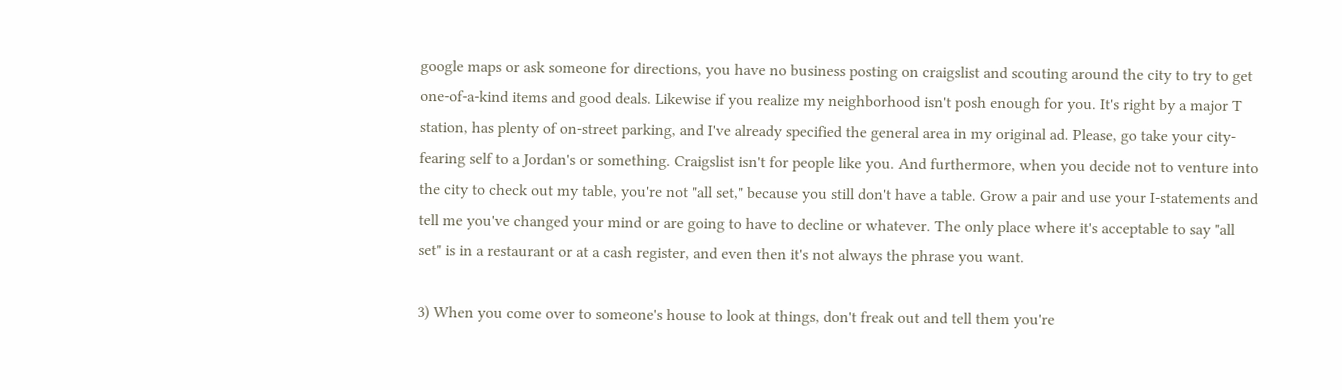google maps or ask someone for directions, you have no business posting on craigslist and scouting around the city to try to get one-of-a-kind items and good deals. Likewise if you realize my neighborhood isn't posh enough for you. It's right by a major T station, has plenty of on-street parking, and I've already specified the general area in my original ad. Please, go take your city-fearing self to a Jordan's or something. Craigslist isn't for people like you. And furthermore, when you decide not to venture into the city to check out my table, you're not "all set," because you still don't have a table. Grow a pair and use your I-statements and tell me you've changed your mind or are going to have to decline or whatever. The only place where it's acceptable to say "all set" is in a restaurant or at a cash register, and even then it's not always the phrase you want.

3) When you come over to someone's house to look at things, don't freak out and tell them you're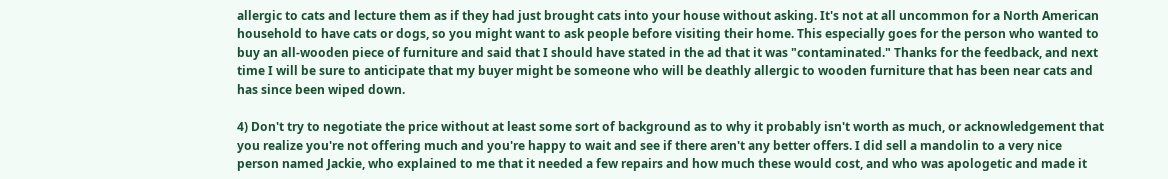allergic to cats and lecture them as if they had just brought cats into your house without asking. It's not at all uncommon for a North American household to have cats or dogs, so you might want to ask people before visiting their home. This especially goes for the person who wanted to buy an all-wooden piece of furniture and said that I should have stated in the ad that it was "contaminated." Thanks for the feedback, and next time I will be sure to anticipate that my buyer might be someone who will be deathly allergic to wooden furniture that has been near cats and has since been wiped down.

4) Don't try to negotiate the price without at least some sort of background as to why it probably isn't worth as much, or acknowledgement that you realize you're not offering much and you're happy to wait and see if there aren't any better offers. I did sell a mandolin to a very nice person named Jackie, who explained to me that it needed a few repairs and how much these would cost, and who was apologetic and made it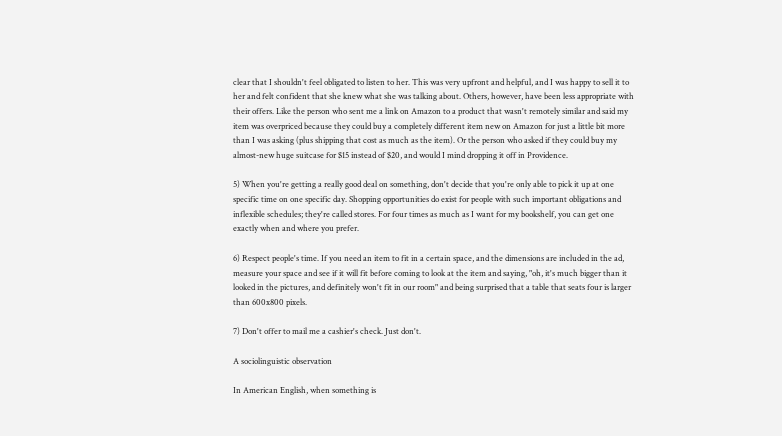clear that I shouldn't feel obligated to listen to her. This was very upfront and helpful, and I was happy to sell it to her and felt confident that she knew what she was talking about. Others, however, have been less appropriate with their offers. Like the person who sent me a link on Amazon to a product that wasn't remotely similar and said my item was overpriced because they could buy a completely different item new on Amazon for just a little bit more than I was asking (plus shipping that cost as much as the item). Or the person who asked if they could buy my almost-new huge suitcase for $15 instead of $20, and would I mind dropping it off in Providence.

5) When you're getting a really good deal on something, don't decide that you're only able to pick it up at one specific time on one specific day. Shopping opportunities do exist for people with such important obligations and inflexible schedules; they're called stores. For four times as much as I want for my bookshelf, you can get one exactly when and where you prefer.

6) Respect people's time. If you need an item to fit in a certain space, and the dimensions are included in the ad, measure your space and see if it will fit before coming to look at the item and saying, "oh, it's much bigger than it looked in the pictures, and definitely won't fit in our room" and being surprised that a table that seats four is larger than 600x800 pixels.

7) Don't offer to mail me a cashier's check. Just don't.

A sociolinguistic observation

In American English, when something is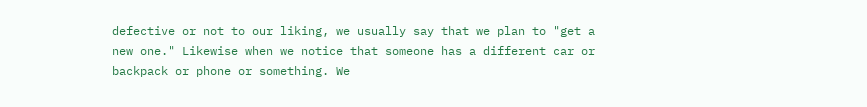defective or not to our liking, we usually say that we plan to "get a new one." Likewise when we notice that someone has a different car or backpack or phone or something. We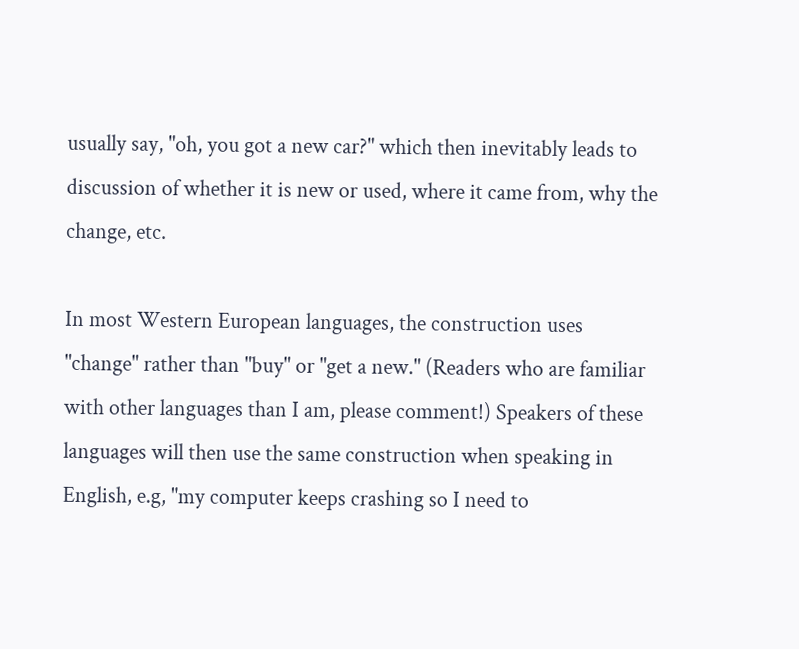usually say, "oh, you got a new car?" which then inevitably leads to discussion of whether it is new or used, where it came from, why the change, etc.

In most Western European languages, the construction uses "change" rather than "buy" or "get a new." (Readers who are familiar with other languages than I am, please comment!) Speakers of these languages will then use the same construction when speaking in English, e.g, "my computer keeps crashing so I need to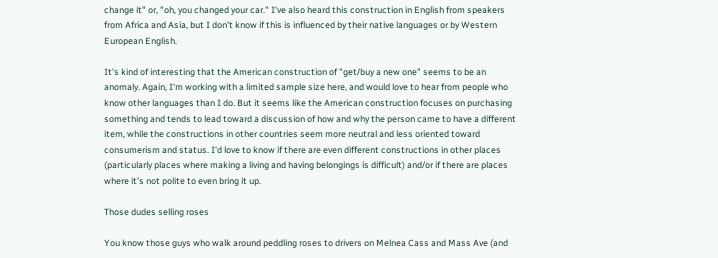change it" or, "oh, you changed your car." I've also heard this construction in English from speakers from Africa and Asia, but I don't know if this is influenced by their native languages or by Western European English.

It's kind of interesting that the American construction of "get/buy a new one" seems to be an anomaly. Again, I'm working with a limited sample size here, and would love to hear from people who know other languages than I do. But it seems like the American construction focuses on purchasing something and tends to lead toward a discussion of how and why the person came to have a different item, while the constructions in other countries seem more neutral and less oriented toward consumerism and status. I'd love to know if there are even different constructions in other places (particularly places where making a living and having belongings is difficult) and/or if there are places where it's not polite to even bring it up.

Those dudes selling roses

You know those guys who walk around peddling roses to drivers on Melnea Cass and Mass Ave (and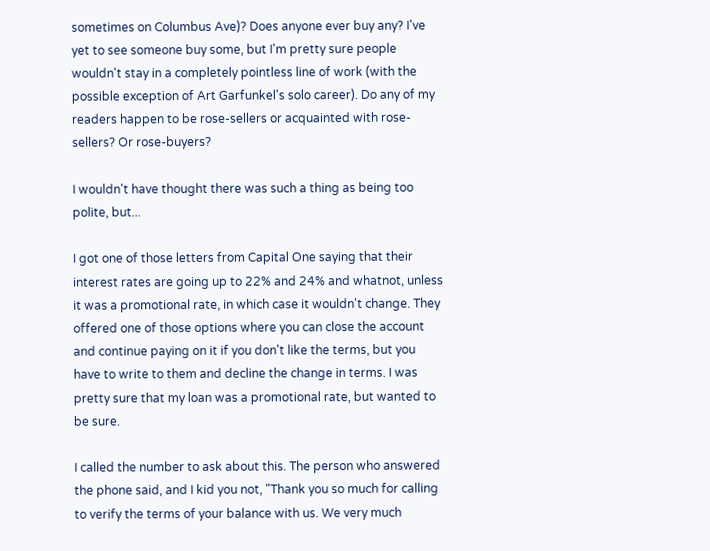sometimes on Columbus Ave)? Does anyone ever buy any? I've yet to see someone buy some, but I'm pretty sure people wouldn't stay in a completely pointless line of work (with the possible exception of Art Garfunkel's solo career). Do any of my readers happen to be rose-sellers or acquainted with rose-sellers? Or rose-buyers?

I wouldn't have thought there was such a thing as being too polite, but...

I got one of those letters from Capital One saying that their interest rates are going up to 22% and 24% and whatnot, unless it was a promotional rate, in which case it wouldn't change. They offered one of those options where you can close the account and continue paying on it if you don't like the terms, but you have to write to them and decline the change in terms. I was pretty sure that my loan was a promotional rate, but wanted to be sure.

I called the number to ask about this. The person who answered the phone said, and I kid you not, "Thank you so much for calling to verify the terms of your balance with us. We very much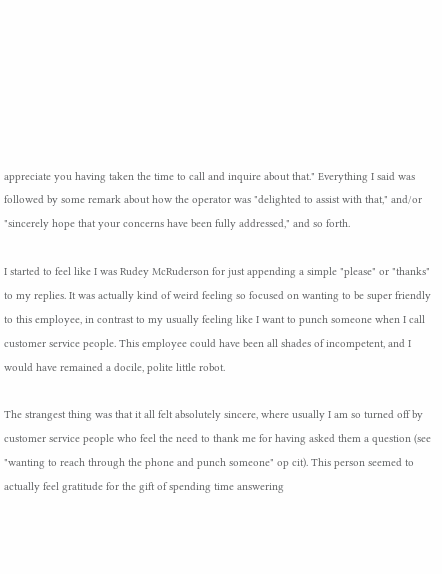appreciate you having taken the time to call and inquire about that." Everything I said was followed by some remark about how the operator was "delighted to assist with that," and/or "sincerely hope that your concerns have been fully addressed," and so forth.

I started to feel like I was Rudey McRuderson for just appending a simple "please" or "thanks" to my replies. It was actually kind of weird feeling so focused on wanting to be super friendly to this employee, in contrast to my usually feeling like I want to punch someone when I call customer service people. This employee could have been all shades of incompetent, and I would have remained a docile, polite little robot.

The strangest thing was that it all felt absolutely sincere, where usually I am so turned off by customer service people who feel the need to thank me for having asked them a question (see "wanting to reach through the phone and punch someone" op cit). This person seemed to actually feel gratitude for the gift of spending time answering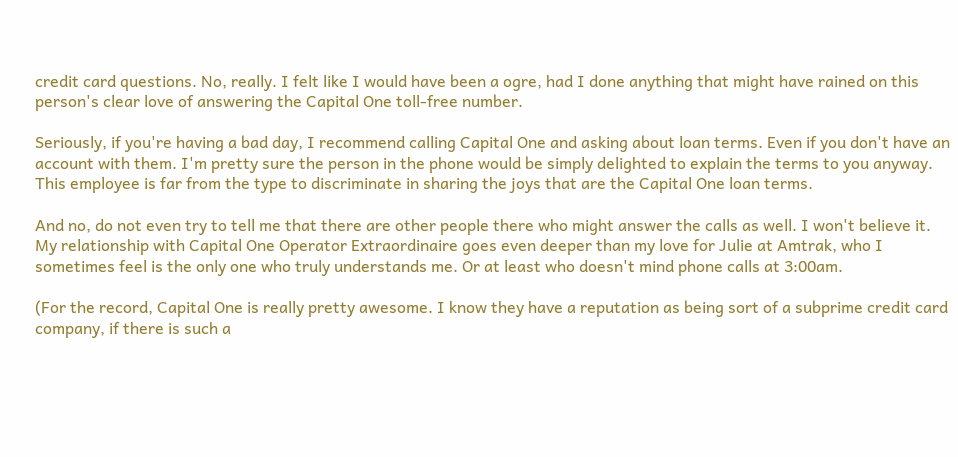credit card questions. No, really. I felt like I would have been a ogre, had I done anything that might have rained on this person's clear love of answering the Capital One toll-free number.

Seriously, if you're having a bad day, I recommend calling Capital One and asking about loan terms. Even if you don't have an account with them. I'm pretty sure the person in the phone would be simply delighted to explain the terms to you anyway. This employee is far from the type to discriminate in sharing the joys that are the Capital One loan terms.

And no, do not even try to tell me that there are other people there who might answer the calls as well. I won't believe it. My relationship with Capital One Operator Extraordinaire goes even deeper than my love for Julie at Amtrak, who I sometimes feel is the only one who truly understands me. Or at least who doesn't mind phone calls at 3:00am.

(For the record, Capital One is really pretty awesome. I know they have a reputation as being sort of a subprime credit card company, if there is such a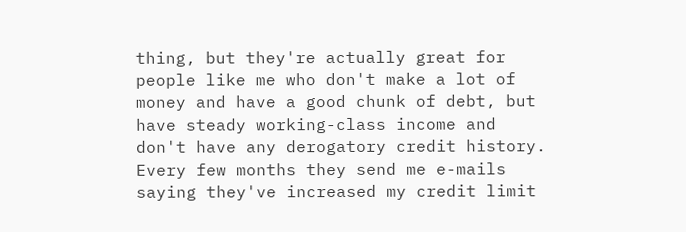thing, but they're actually great for people like me who don't make a lot of money and have a good chunk of debt, but have steady working-class income and don't have any derogatory credit history. Every few months they send me e-mails saying they've increased my credit limit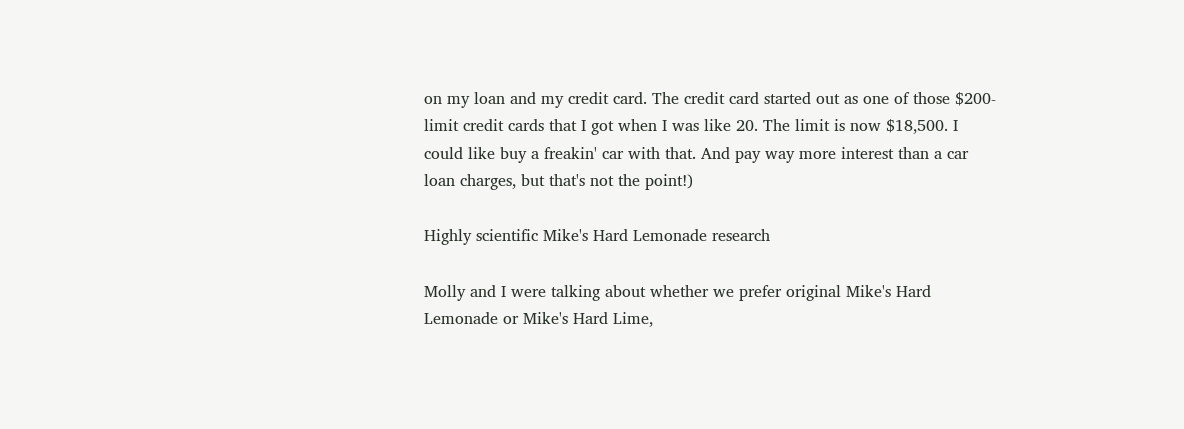on my loan and my credit card. The credit card started out as one of those $200-limit credit cards that I got when I was like 20. The limit is now $18,500. I could like buy a freakin' car with that. And pay way more interest than a car loan charges, but that's not the point!)

Highly scientific Mike's Hard Lemonade research

Molly and I were talking about whether we prefer original Mike's Hard Lemonade or Mike's Hard Lime,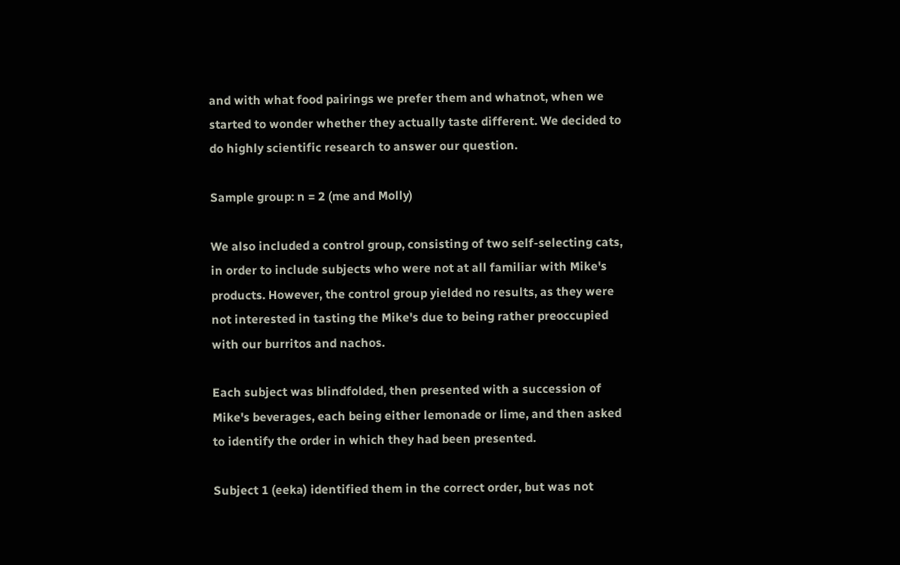and with what food pairings we prefer them and whatnot, when we started to wonder whether they actually taste different. We decided to do highly scientific research to answer our question.

Sample group: n = 2 (me and Molly)

We also included a control group, consisting of two self-selecting cats, in order to include subjects who were not at all familiar with Mike's products. However, the control group yielded no results, as they were not interested in tasting the Mike's due to being rather preoccupied with our burritos and nachos.

Each subject was blindfolded, then presented with a succession of Mike's beverages, each being either lemonade or lime, and then asked to identify the order in which they had been presented.

Subject 1 (eeka) identified them in the correct order, but was not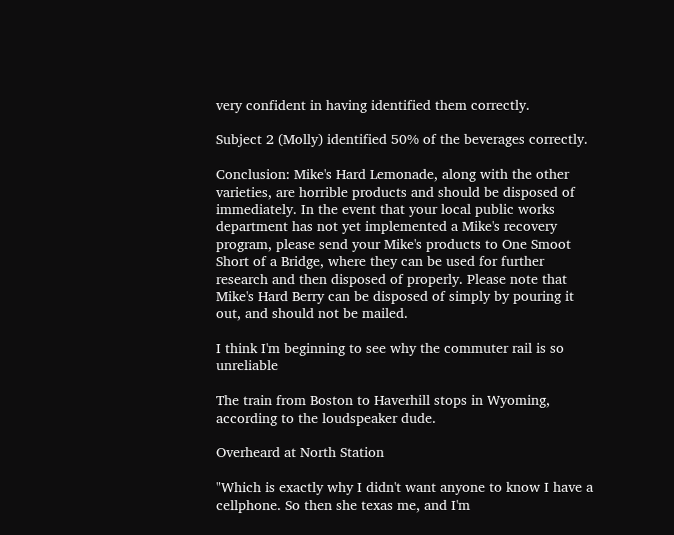very confident in having identified them correctly.

Subject 2 (Molly) identified 50% of the beverages correctly.

Conclusion: Mike's Hard Lemonade, along with the other varieties, are horrible products and should be disposed of immediately. In the event that your local public works department has not yet implemented a Mike's recovery program, please send your Mike's products to One Smoot Short of a Bridge, where they can be used for further research and then disposed of properly. Please note that Mike's Hard Berry can be disposed of simply by pouring it out, and should not be mailed.

I think I'm beginning to see why the commuter rail is so unreliable

The train from Boston to Haverhill stops in Wyoming, according to the loudspeaker dude.

Overheard at North Station

"Which is exactly why I didn't want anyone to know I have a cellphone. So then she texas me, and I'm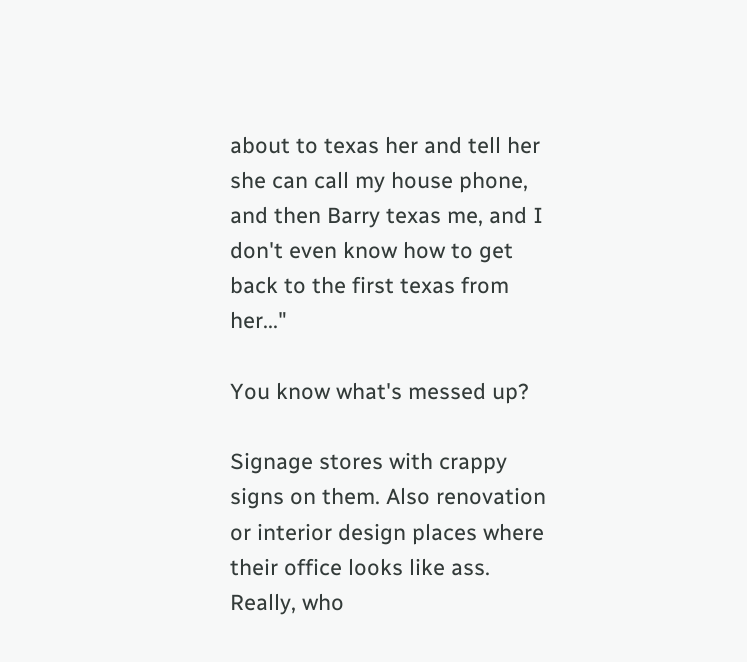about to texas her and tell her she can call my house phone, and then Barry texas me, and I don't even know how to get back to the first texas from her..."

You know what's messed up?

Signage stores with crappy signs on them. Also renovation or interior design places where their office looks like ass. Really, who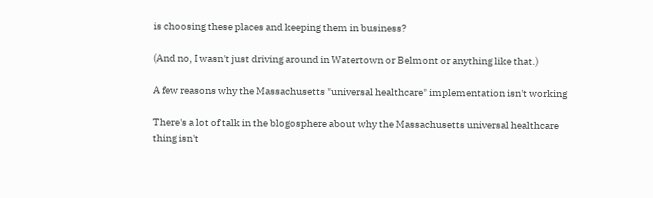is choosing these places and keeping them in business?

(And no, I wasn't just driving around in Watertown or Belmont or anything like that.)

A few reasons why the Massachusetts "universal healthcare" implementation isn't working

There's a lot of talk in the blogosphere about why the Massachusetts universal healthcare thing isn't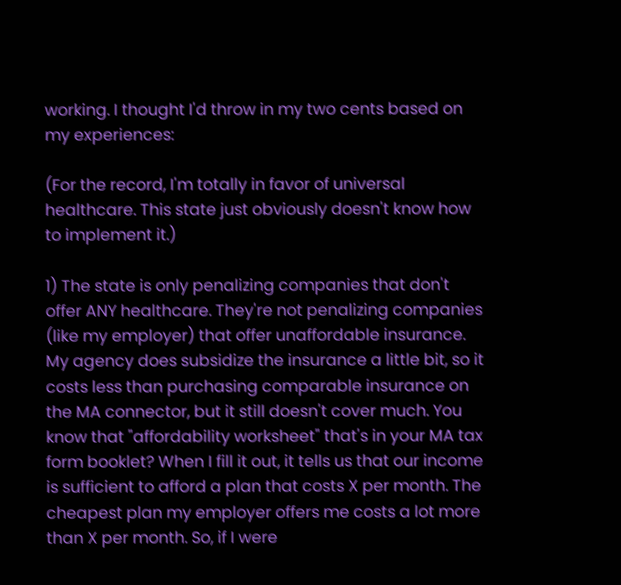working. I thought I'd throw in my two cents based on my experiences:

(For the record, I'm totally in favor of universal healthcare. This state just obviously doesn't know how to implement it.)

1) The state is only penalizing companies that don't offer ANY healthcare. They're not penalizing companies (like my employer) that offer unaffordable insurance. My agency does subsidize the insurance a little bit, so it costs less than purchasing comparable insurance on the MA connector, but it still doesn't cover much. You know that "affordability worksheet" that's in your MA tax form booklet? When I fill it out, it tells us that our income is sufficient to afford a plan that costs X per month. The cheapest plan my employer offers me costs a lot more than X per month. So, if I were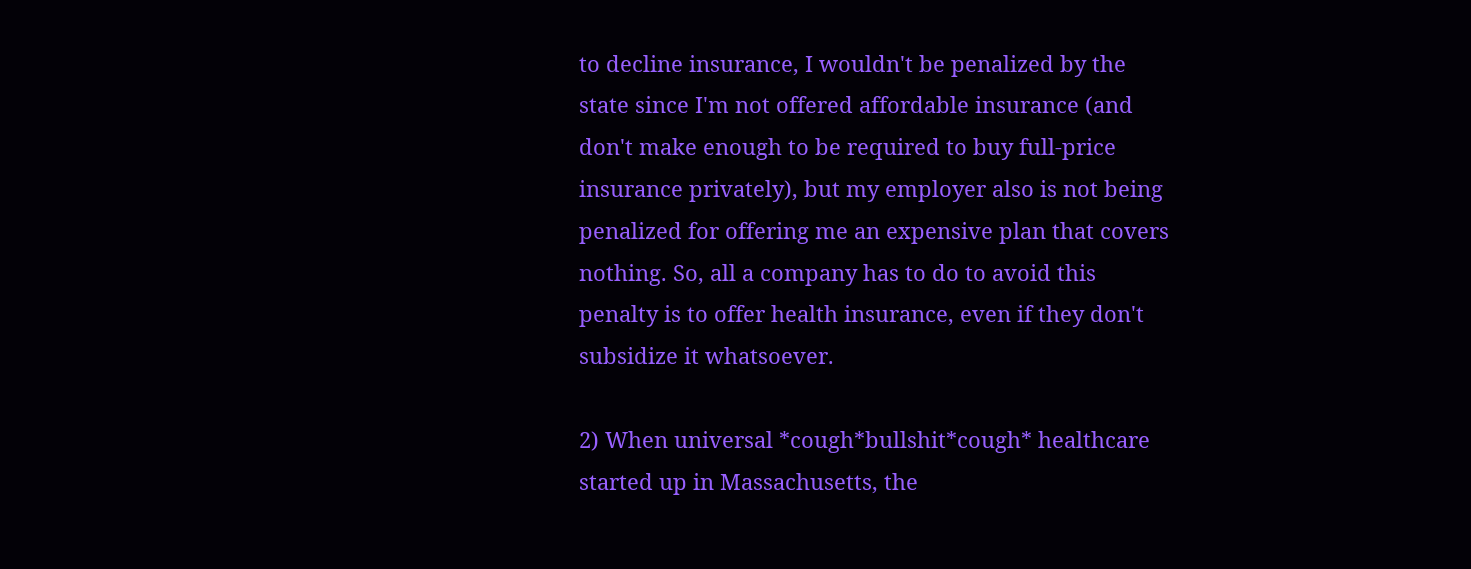to decline insurance, I wouldn't be penalized by the state since I'm not offered affordable insurance (and don't make enough to be required to buy full-price insurance privately), but my employer also is not being penalized for offering me an expensive plan that covers nothing. So, all a company has to do to avoid this penalty is to offer health insurance, even if they don't subsidize it whatsoever.

2) When universal *cough*bullshit*cough* healthcare started up in Massachusetts, the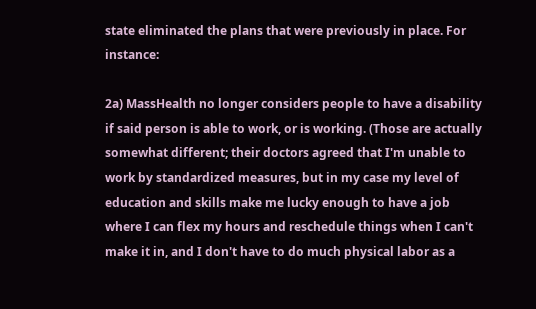state eliminated the plans that were previously in place. For instance:

2a) MassHealth no longer considers people to have a disability if said person is able to work, or is working. (Those are actually somewhat different; their doctors agreed that I'm unable to work by standardized measures, but in my case my level of education and skills make me lucky enough to have a job where I can flex my hours and reschedule things when I can't make it in, and I don't have to do much physical labor as a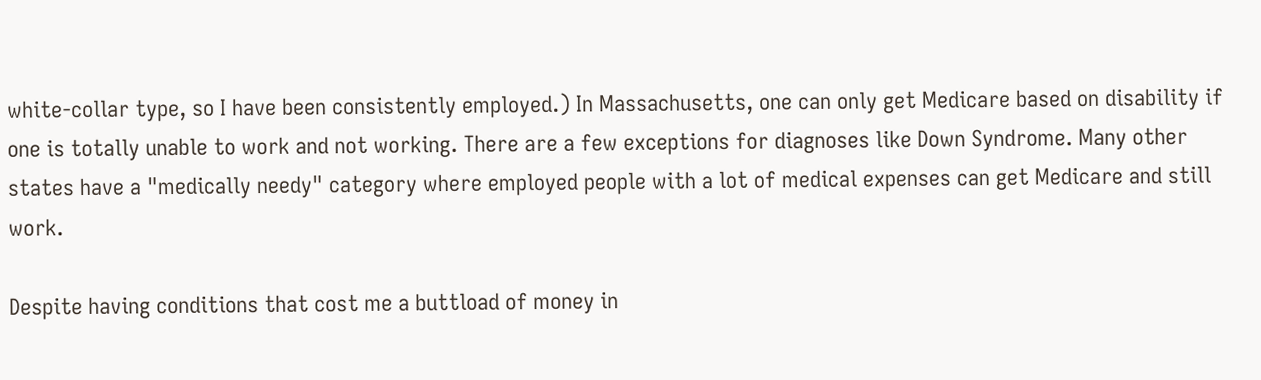white-collar type, so I have been consistently employed.) In Massachusetts, one can only get Medicare based on disability if one is totally unable to work and not working. There are a few exceptions for diagnoses like Down Syndrome. Many other states have a "medically needy" category where employed people with a lot of medical expenses can get Medicare and still work.

Despite having conditions that cost me a buttload of money in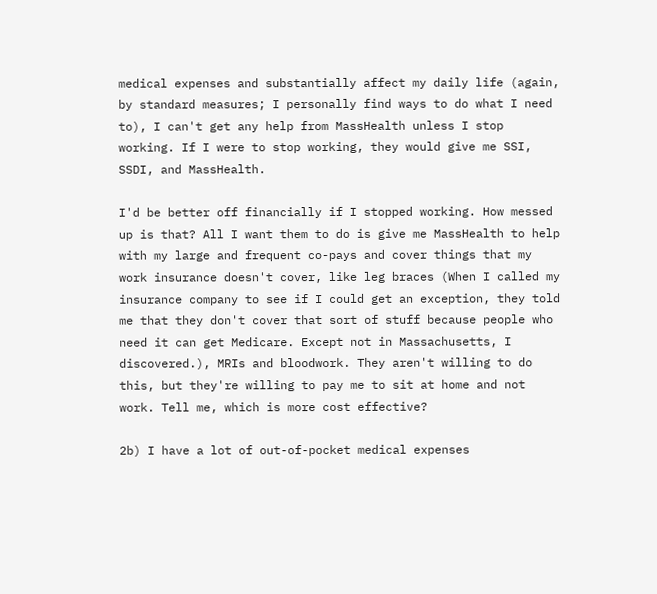medical expenses and substantially affect my daily life (again, by standard measures; I personally find ways to do what I need to), I can't get any help from MassHealth unless I stop working. If I were to stop working, they would give me SSI, SSDI, and MassHealth.

I'd be better off financially if I stopped working. How messed up is that? All I want them to do is give me MassHealth to help with my large and frequent co-pays and cover things that my work insurance doesn't cover, like leg braces (When I called my insurance company to see if I could get an exception, they told me that they don't cover that sort of stuff because people who need it can get Medicare. Except not in Massachusetts, I discovered.), MRIs and bloodwork. They aren't willing to do this, but they're willing to pay me to sit at home and not work. Tell me, which is more cost effective?

2b) I have a lot of out-of-pocket medical expenses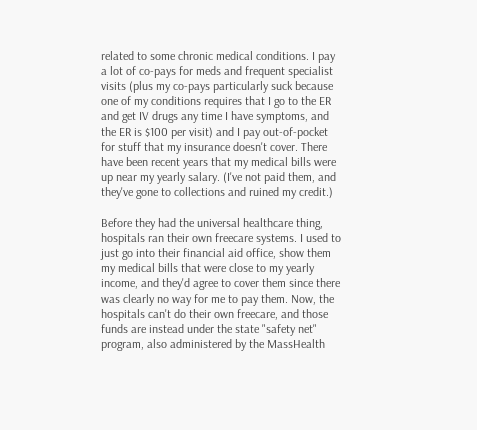related to some chronic medical conditions. I pay a lot of co-pays for meds and frequent specialist visits (plus my co-pays particularly suck because one of my conditions requires that I go to the ER and get IV drugs any time I have symptoms, and the ER is $100 per visit) and I pay out-of-pocket for stuff that my insurance doesn't cover. There have been recent years that my medical bills were up near my yearly salary. (I've not paid them, and they've gone to collections and ruined my credit.)

Before they had the universal healthcare thing, hospitals ran their own freecare systems. I used to just go into their financial aid office, show them my medical bills that were close to my yearly income, and they'd agree to cover them since there was clearly no way for me to pay them. Now, the hospitals can't do their own freecare, and those funds are instead under the state "safety net" program, also administered by the MassHealth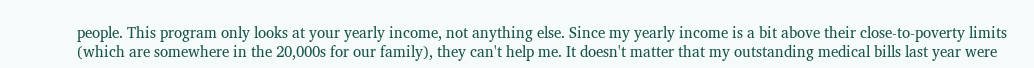people. This program only looks at your yearly income, not anything else. Since my yearly income is a bit above their close-to-poverty limits (which are somewhere in the 20,000s for our family), they can't help me. It doesn't matter that my outstanding medical bills last year were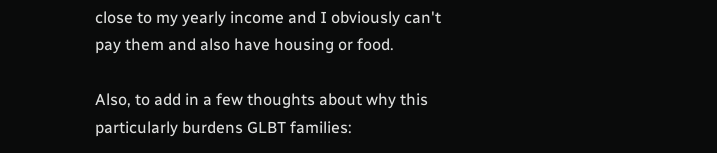close to my yearly income and I obviously can't pay them and also have housing or food.

Also, to add in a few thoughts about why this particularly burdens GLBT families: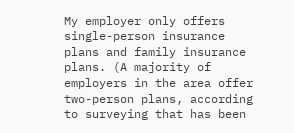My employer only offers single-person insurance plans and family insurance plans. (A majority of employers in the area offer two-person plans, according to surveying that has been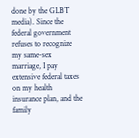done by the GLBT media). Since the federal government refuses to recognize my same-sex marriage, I pay extensive federal taxes on my health insurance plan, and the family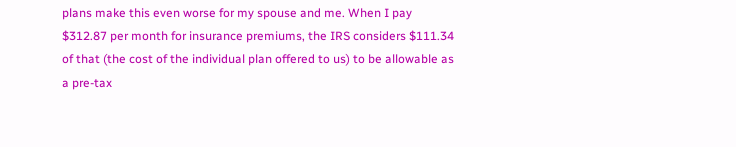plans make this even worse for my spouse and me. When I pay $312.87 per month for insurance premiums, the IRS considers $111.34 of that (the cost of the individual plan offered to us) to be allowable as a pre-tax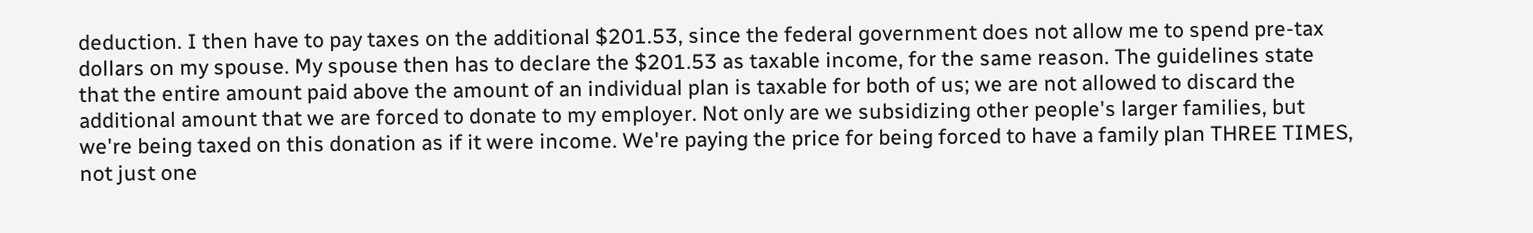deduction. I then have to pay taxes on the additional $201.53, since the federal government does not allow me to spend pre-tax dollars on my spouse. My spouse then has to declare the $201.53 as taxable income, for the same reason. The guidelines state that the entire amount paid above the amount of an individual plan is taxable for both of us; we are not allowed to discard the additional amount that we are forced to donate to my employer. Not only are we subsidizing other people's larger families, but we're being taxed on this donation as if it were income. We're paying the price for being forced to have a family plan THREE TIMES, not just one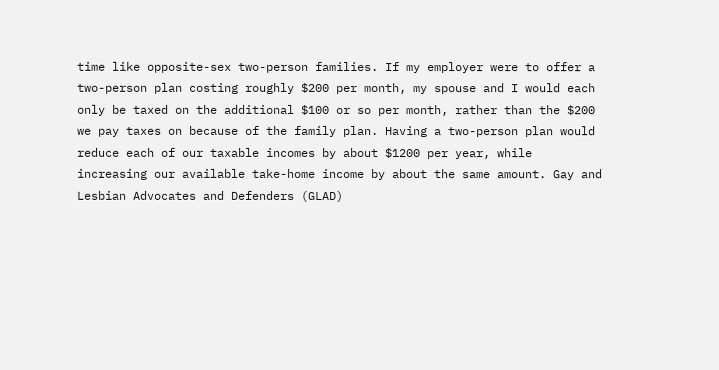time like opposite-sex two-person families. If my employer were to offer a two-person plan costing roughly $200 per month, my spouse and I would each only be taxed on the additional $100 or so per month, rather than the $200 we pay taxes on because of the family plan. Having a two-person plan would reduce each of our taxable incomes by about $1200 per year, while increasing our available take-home income by about the same amount. Gay and Lesbian Advocates and Defenders (GLAD)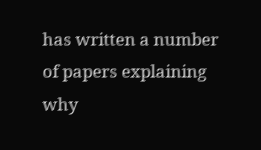has written a number of papers explaining why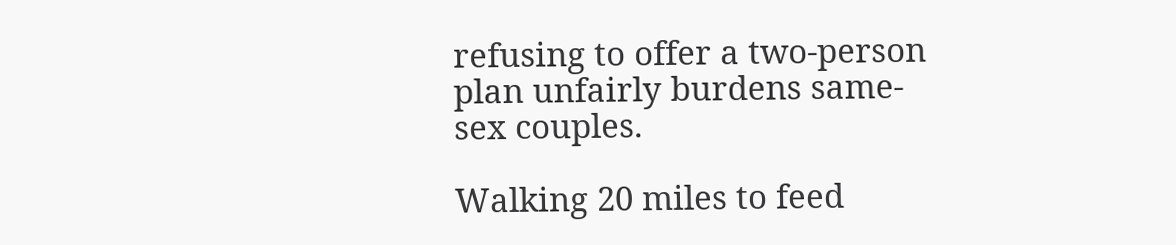refusing to offer a two-person plan unfairly burdens same-sex couples.

Walking 20 miles to feed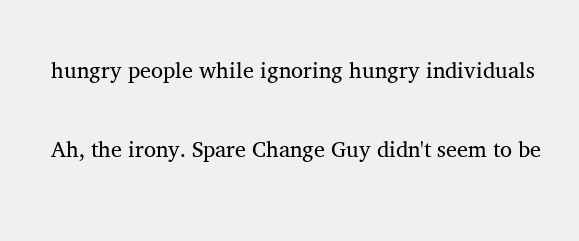hungry people while ignoring hungry individuals

Ah, the irony. Spare Change Guy didn't seem to be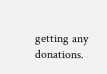getting any donations.